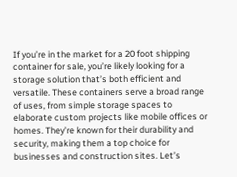If you’re in the market for a 20 foot shipping container for sale, you’re likely looking for a storage solution that’s both efficient and versatile. These containers serve a broad range of uses, from simple storage spaces to elaborate custom projects like mobile offices or homes. They’re known for their durability and security, making them a top choice for businesses and construction sites. Let’s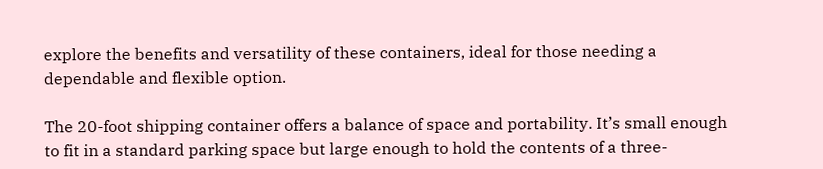explore the benefits and versatility of these containers, ideal for those needing a dependable and flexible option.

The 20-foot shipping container offers a balance of space and portability. It’s small enough to fit in a standard parking space but large enough to hold the contents of a three-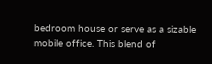bedroom house or serve as a sizable mobile office. This blend of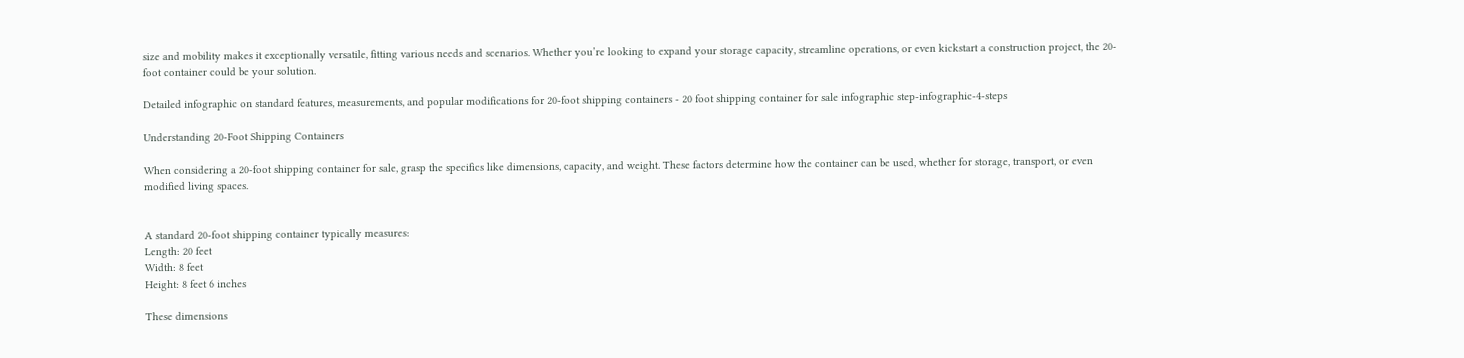size and mobility makes it exceptionally versatile, fitting various needs and scenarios. Whether you’re looking to expand your storage capacity, streamline operations, or even kickstart a construction project, the 20-foot container could be your solution.

Detailed infographic on standard features, measurements, and popular modifications for 20-foot shipping containers - 20 foot shipping container for sale infographic step-infographic-4-steps

Understanding 20-Foot Shipping Containers

When considering a 20-foot shipping container for sale, grasp the specifics like dimensions, capacity, and weight. These factors determine how the container can be used, whether for storage, transport, or even modified living spaces.


A standard 20-foot shipping container typically measures:
Length: 20 feet
Width: 8 feet
Height: 8 feet 6 inches

These dimensions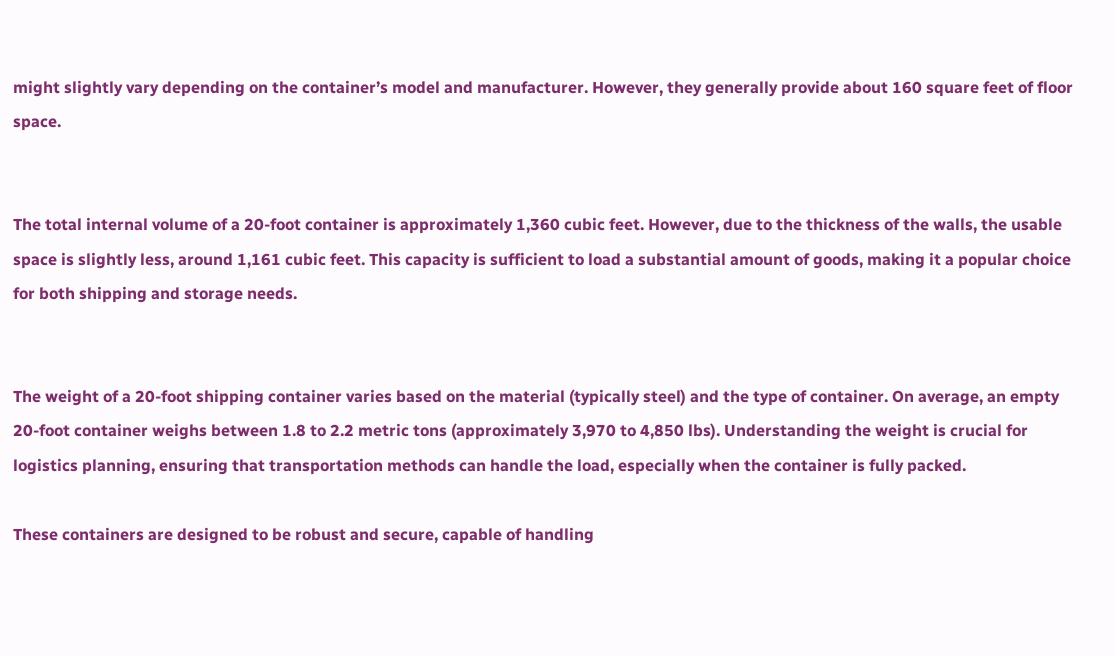might slightly vary depending on the container’s model and manufacturer. However, they generally provide about 160 square feet of floor space.


The total internal volume of a 20-foot container is approximately 1,360 cubic feet. However, due to the thickness of the walls, the usable space is slightly less, around 1,161 cubic feet. This capacity is sufficient to load a substantial amount of goods, making it a popular choice for both shipping and storage needs.


The weight of a 20-foot shipping container varies based on the material (typically steel) and the type of container. On average, an empty 20-foot container weighs between 1.8 to 2.2 metric tons (approximately 3,970 to 4,850 lbs). Understanding the weight is crucial for logistics planning, ensuring that transportation methods can handle the load, especially when the container is fully packed.

These containers are designed to be robust and secure, capable of handling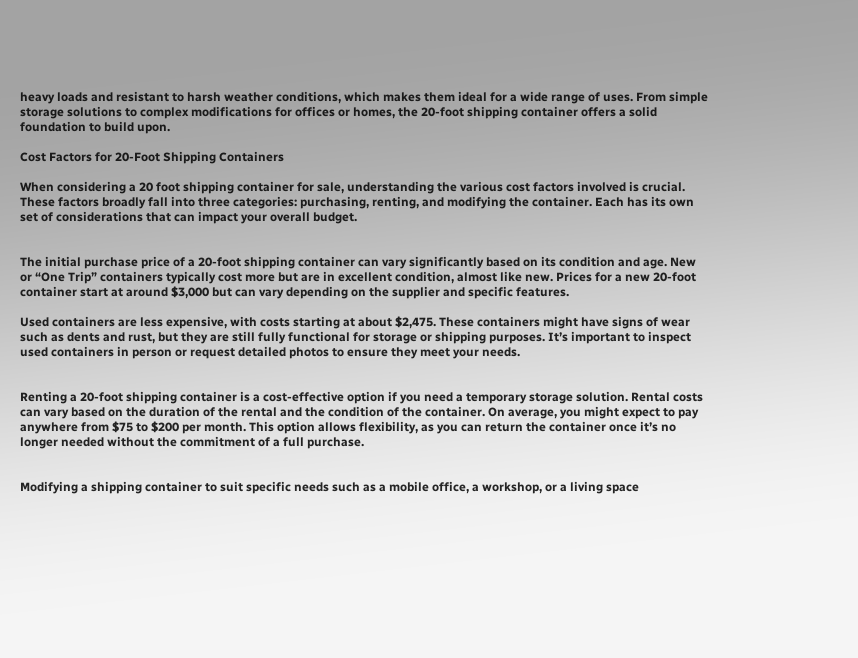heavy loads and resistant to harsh weather conditions, which makes them ideal for a wide range of uses. From simple storage solutions to complex modifications for offices or homes, the 20-foot shipping container offers a solid foundation to build upon.

Cost Factors for 20-Foot Shipping Containers

When considering a 20 foot shipping container for sale, understanding the various cost factors involved is crucial. These factors broadly fall into three categories: purchasing, renting, and modifying the container. Each has its own set of considerations that can impact your overall budget.


The initial purchase price of a 20-foot shipping container can vary significantly based on its condition and age. New or “One Trip” containers typically cost more but are in excellent condition, almost like new. Prices for a new 20-foot container start at around $3,000 but can vary depending on the supplier and specific features.

Used containers are less expensive, with costs starting at about $2,475. These containers might have signs of wear such as dents and rust, but they are still fully functional for storage or shipping purposes. It’s important to inspect used containers in person or request detailed photos to ensure they meet your needs.


Renting a 20-foot shipping container is a cost-effective option if you need a temporary storage solution. Rental costs can vary based on the duration of the rental and the condition of the container. On average, you might expect to pay anywhere from $75 to $200 per month. This option allows flexibility, as you can return the container once it’s no longer needed without the commitment of a full purchase.


Modifying a shipping container to suit specific needs such as a mobile office, a workshop, or a living space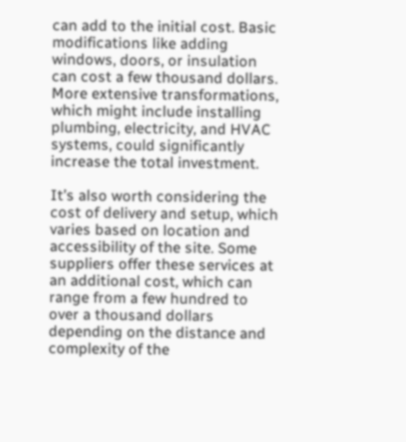can add to the initial cost. Basic modifications like adding windows, doors, or insulation can cost a few thousand dollars. More extensive transformations, which might include installing plumbing, electricity, and HVAC systems, could significantly increase the total investment.

It’s also worth considering the cost of delivery and setup, which varies based on location and accessibility of the site. Some suppliers offer these services at an additional cost, which can range from a few hundred to over a thousand dollars depending on the distance and complexity of the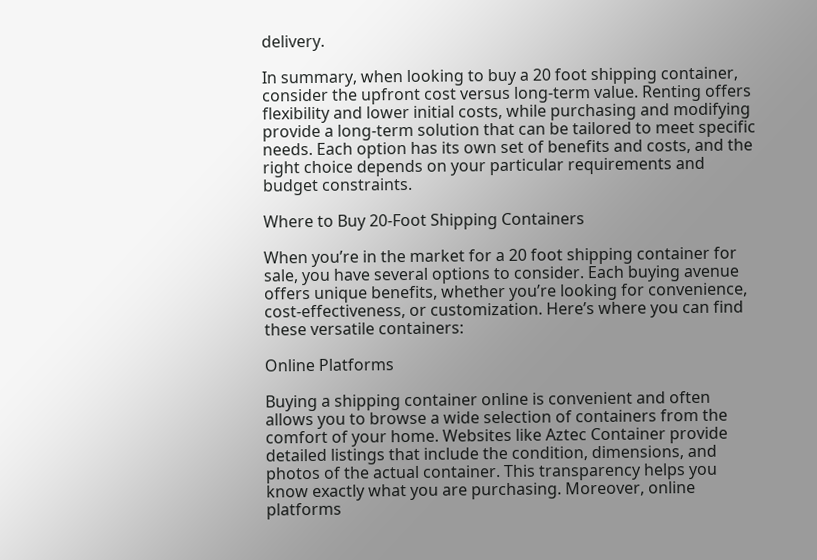delivery.

In summary, when looking to buy a 20 foot shipping container, consider the upfront cost versus long-term value. Renting offers flexibility and lower initial costs, while purchasing and modifying provide a long-term solution that can be tailored to meet specific needs. Each option has its own set of benefits and costs, and the right choice depends on your particular requirements and budget constraints.

Where to Buy 20-Foot Shipping Containers

When you’re in the market for a 20 foot shipping container for sale, you have several options to consider. Each buying avenue offers unique benefits, whether you’re looking for convenience, cost-effectiveness, or customization. Here’s where you can find these versatile containers:

Online Platforms

Buying a shipping container online is convenient and often allows you to browse a wide selection of containers from the comfort of your home. Websites like Aztec Container provide detailed listings that include the condition, dimensions, and photos of the actual container. This transparency helps you know exactly what you are purchasing. Moreover, online platforms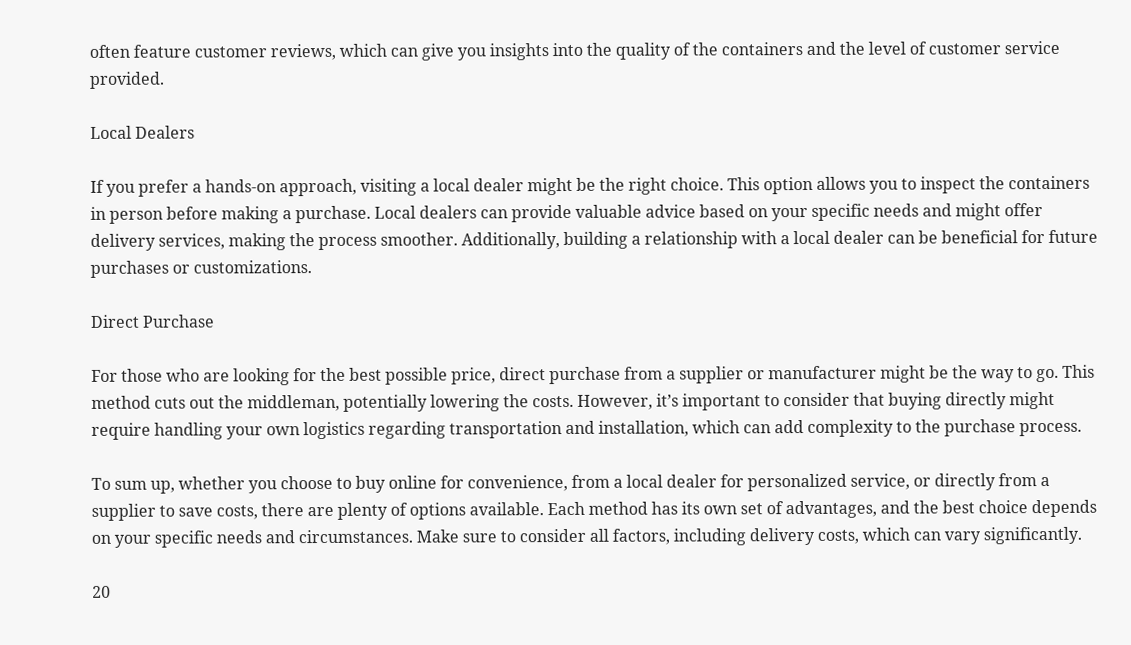often feature customer reviews, which can give you insights into the quality of the containers and the level of customer service provided.

Local Dealers

If you prefer a hands-on approach, visiting a local dealer might be the right choice. This option allows you to inspect the containers in person before making a purchase. Local dealers can provide valuable advice based on your specific needs and might offer delivery services, making the process smoother. Additionally, building a relationship with a local dealer can be beneficial for future purchases or customizations.

Direct Purchase

For those who are looking for the best possible price, direct purchase from a supplier or manufacturer might be the way to go. This method cuts out the middleman, potentially lowering the costs. However, it’s important to consider that buying directly might require handling your own logistics regarding transportation and installation, which can add complexity to the purchase process.

To sum up, whether you choose to buy online for convenience, from a local dealer for personalized service, or directly from a supplier to save costs, there are plenty of options available. Each method has its own set of advantages, and the best choice depends on your specific needs and circumstances. Make sure to consider all factors, including delivery costs, which can vary significantly.

20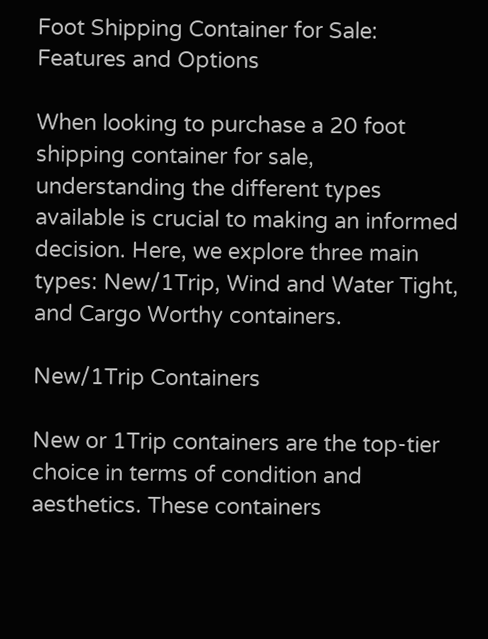Foot Shipping Container for Sale: Features and Options

When looking to purchase a 20 foot shipping container for sale, understanding the different types available is crucial to making an informed decision. Here, we explore three main types: New/1Trip, Wind and Water Tight, and Cargo Worthy containers.

New/1Trip Containers

New or 1Trip containers are the top-tier choice in terms of condition and aesthetics. These containers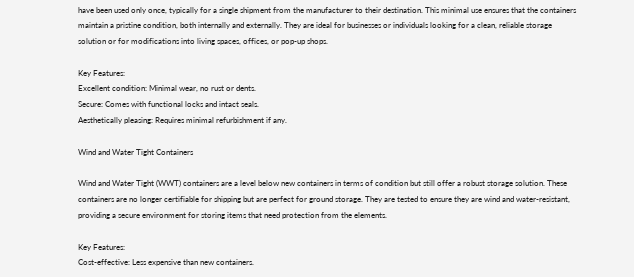have been used only once, typically for a single shipment from the manufacturer to their destination. This minimal use ensures that the containers maintain a pristine condition, both internally and externally. They are ideal for businesses or individuals looking for a clean, reliable storage solution or for modifications into living spaces, offices, or pop-up shops.

Key Features:
Excellent condition: Minimal wear, no rust or dents.
Secure: Comes with functional locks and intact seals.
Aesthetically pleasing: Requires minimal refurbishment if any.

Wind and Water Tight Containers

Wind and Water Tight (WWT) containers are a level below new containers in terms of condition but still offer a robust storage solution. These containers are no longer certifiable for shipping but are perfect for ground storage. They are tested to ensure they are wind and water-resistant, providing a secure environment for storing items that need protection from the elements.

Key Features:
Cost-effective: Less expensive than new containers.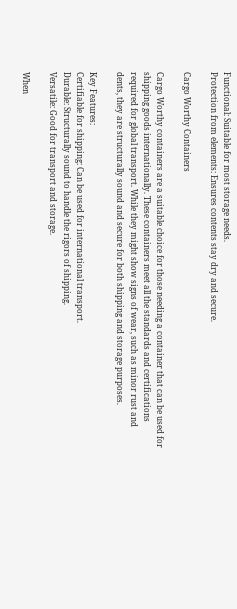Functional: Suitable for most storage needs.
Protection from elements: Ensures contents stay dry and secure.

Cargo Worthy Containers

Cargo Worthy containers are a suitable choice for those needing a container that can be used for shipping goods internationally. These containers meet all the standards and certifications required for global transport. While they might show signs of wear, such as minor rust and dents, they are structurally sound and secure for both shipping and storage purposes.

Key Features:
Certifiable for shipping: Can be used for international transport.
Durable: Structurally sound to handle the rigors of shipping.
Versatile: Good for transport and storage.

When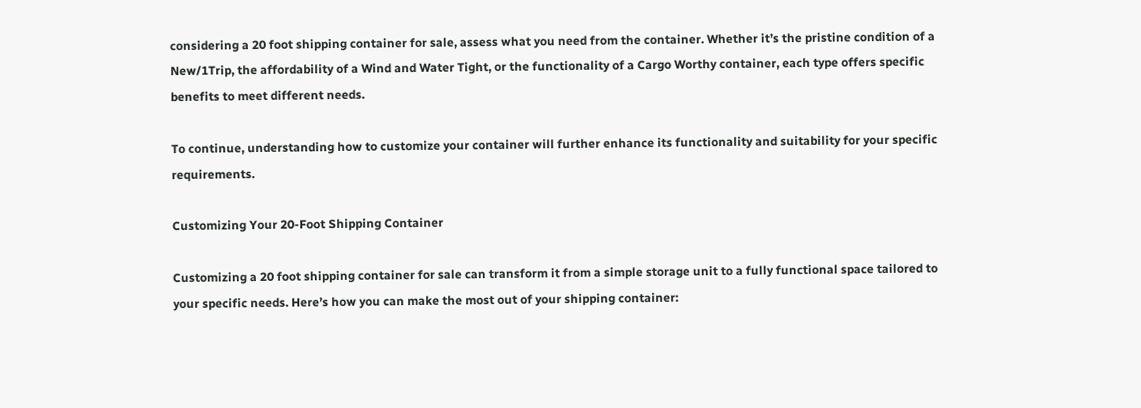considering a 20 foot shipping container for sale, assess what you need from the container. Whether it’s the pristine condition of a New/1Trip, the affordability of a Wind and Water Tight, or the functionality of a Cargo Worthy container, each type offers specific benefits to meet different needs.

To continue, understanding how to customize your container will further enhance its functionality and suitability for your specific requirements.

Customizing Your 20-Foot Shipping Container

Customizing a 20 foot shipping container for sale can transform it from a simple storage unit to a fully functional space tailored to your specific needs. Here’s how you can make the most out of your shipping container: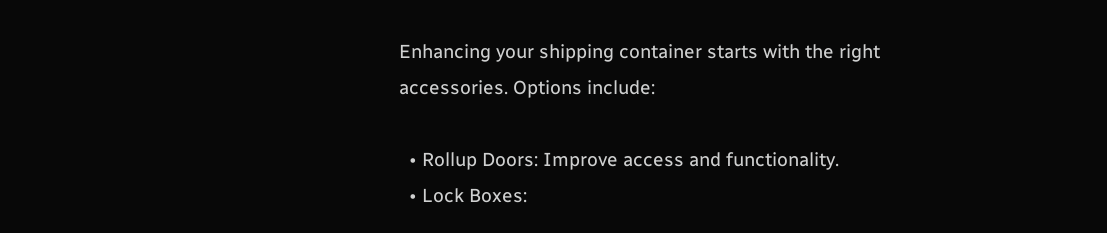Enhancing your shipping container starts with the right accessories. Options include:

  • Rollup Doors: Improve access and functionality.
  • Lock Boxes: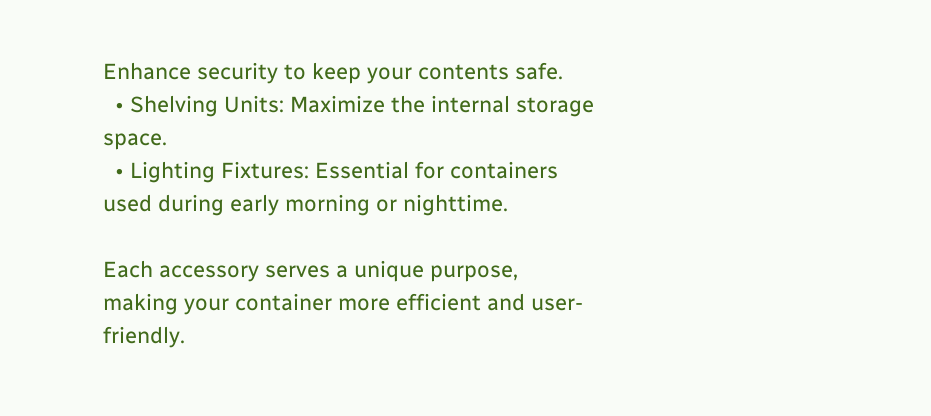Enhance security to keep your contents safe.
  • Shelving Units: Maximize the internal storage space.
  • Lighting Fixtures: Essential for containers used during early morning or nighttime.

Each accessory serves a unique purpose, making your container more efficient and user-friendly.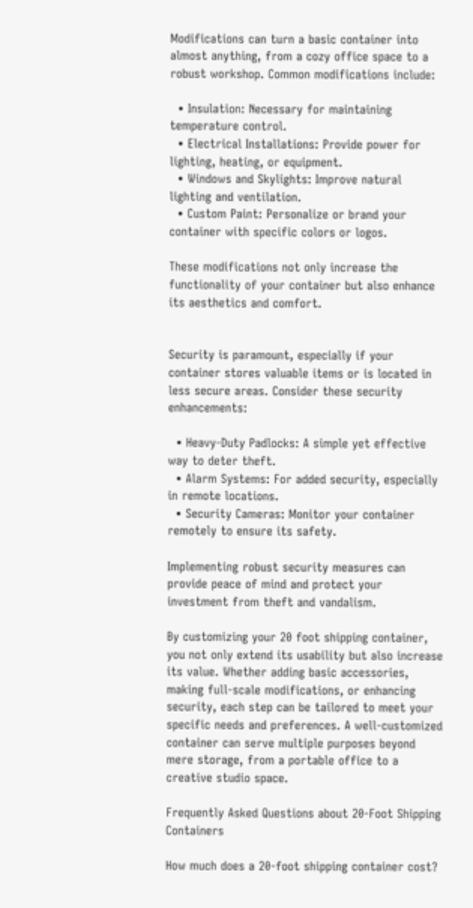Modifications can turn a basic container into almost anything, from a cozy office space to a robust workshop. Common modifications include:

  • Insulation: Necessary for maintaining temperature control.
  • Electrical Installations: Provide power for lighting, heating, or equipment.
  • Windows and Skylights: Improve natural lighting and ventilation.
  • Custom Paint: Personalize or brand your container with specific colors or logos.

These modifications not only increase the functionality of your container but also enhance its aesthetics and comfort.


Security is paramount, especially if your container stores valuable items or is located in less secure areas. Consider these security enhancements:

  • Heavy-Duty Padlocks: A simple yet effective way to deter theft.
  • Alarm Systems: For added security, especially in remote locations.
  • Security Cameras: Monitor your container remotely to ensure its safety.

Implementing robust security measures can provide peace of mind and protect your investment from theft and vandalism.

By customizing your 20 foot shipping container, you not only extend its usability but also increase its value. Whether adding basic accessories, making full-scale modifications, or enhancing security, each step can be tailored to meet your specific needs and preferences. A well-customized container can serve multiple purposes beyond mere storage, from a portable office to a creative studio space.

Frequently Asked Questions about 20-Foot Shipping Containers

How much does a 20-foot shipping container cost?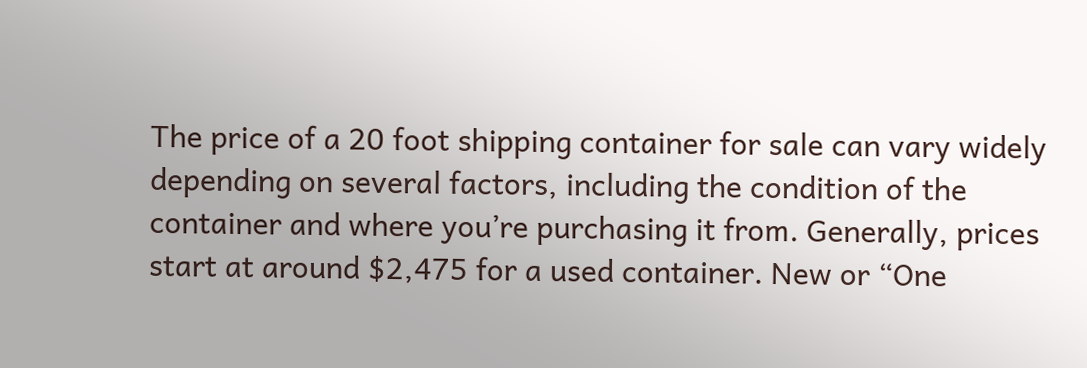The price of a 20 foot shipping container for sale can vary widely depending on several factors, including the condition of the container and where you’re purchasing it from. Generally, prices start at around $2,475 for a used container. New or “One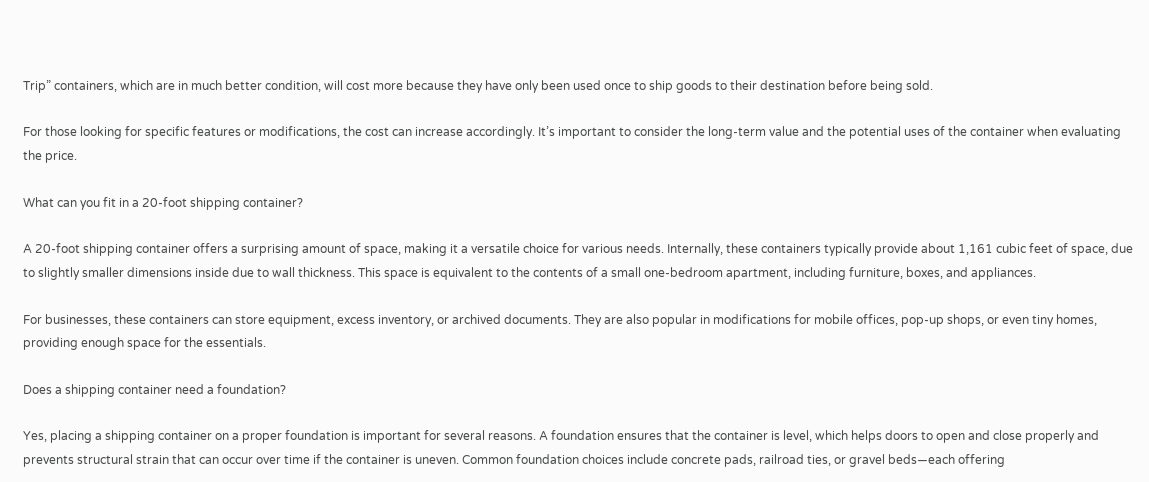Trip” containers, which are in much better condition, will cost more because they have only been used once to ship goods to their destination before being sold.

For those looking for specific features or modifications, the cost can increase accordingly. It’s important to consider the long-term value and the potential uses of the container when evaluating the price.

What can you fit in a 20-foot shipping container?

A 20-foot shipping container offers a surprising amount of space, making it a versatile choice for various needs. Internally, these containers typically provide about 1,161 cubic feet of space, due to slightly smaller dimensions inside due to wall thickness. This space is equivalent to the contents of a small one-bedroom apartment, including furniture, boxes, and appliances.

For businesses, these containers can store equipment, excess inventory, or archived documents. They are also popular in modifications for mobile offices, pop-up shops, or even tiny homes, providing enough space for the essentials.

Does a shipping container need a foundation?

Yes, placing a shipping container on a proper foundation is important for several reasons. A foundation ensures that the container is level, which helps doors to open and close properly and prevents structural strain that can occur over time if the container is uneven. Common foundation choices include concrete pads, railroad ties, or gravel beds—each offering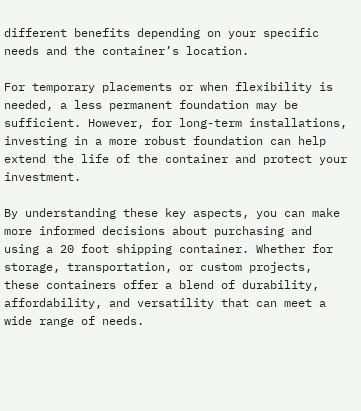different benefits depending on your specific needs and the container’s location.

For temporary placements or when flexibility is needed, a less permanent foundation may be sufficient. However, for long-term installations, investing in a more robust foundation can help extend the life of the container and protect your investment.

By understanding these key aspects, you can make more informed decisions about purchasing and using a 20 foot shipping container. Whether for storage, transportation, or custom projects, these containers offer a blend of durability, affordability, and versatility that can meet a wide range of needs.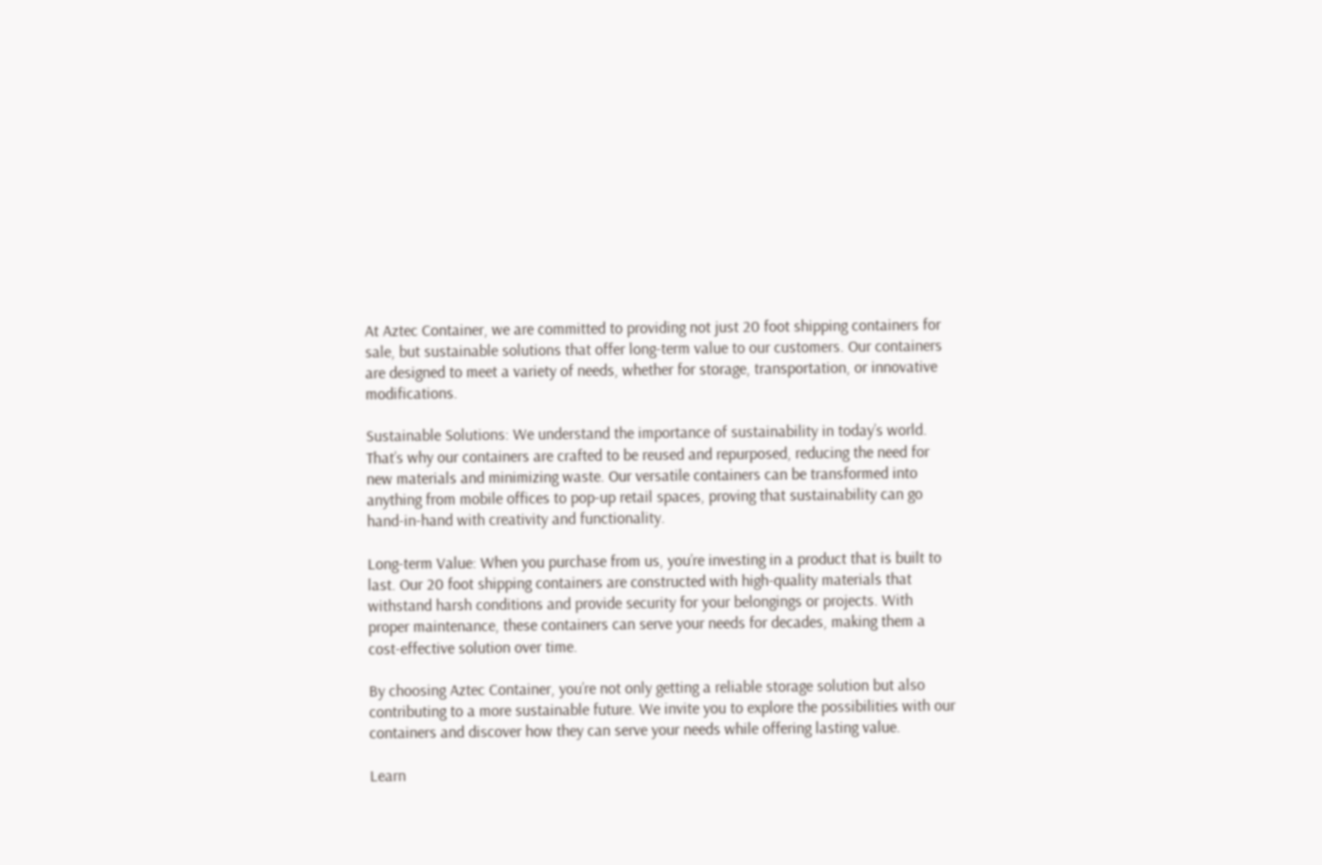At Aztec Container, we are committed to providing not just 20 foot shipping containers for sale, but sustainable solutions that offer long-term value to our customers. Our containers are designed to meet a variety of needs, whether for storage, transportation, or innovative modifications.

Sustainable Solutions: We understand the importance of sustainability in today’s world. That’s why our containers are crafted to be reused and repurposed, reducing the need for new materials and minimizing waste. Our versatile containers can be transformed into anything from mobile offices to pop-up retail spaces, proving that sustainability can go hand-in-hand with creativity and functionality.

Long-term Value: When you purchase from us, you’re investing in a product that is built to last. Our 20 foot shipping containers are constructed with high-quality materials that withstand harsh conditions and provide security for your belongings or projects. With proper maintenance, these containers can serve your needs for decades, making them a cost-effective solution over time.

By choosing Aztec Container, you’re not only getting a reliable storage solution but also contributing to a more sustainable future. We invite you to explore the possibilities with our containers and discover how they can serve your needs while offering lasting value.

Learn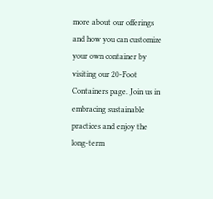more about our offerings and how you can customize your own container by visiting our 20-Foot Containers page. Join us in embracing sustainable practices and enjoy the long-term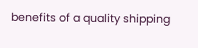benefits of a quality shipping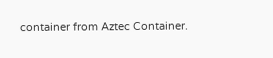container from Aztec Container.